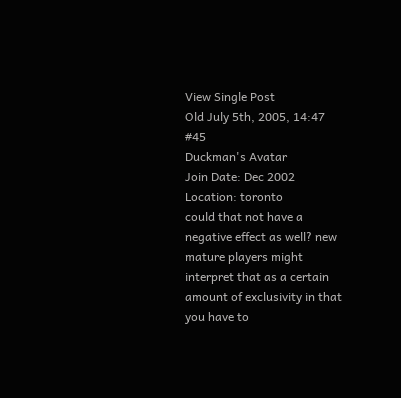View Single Post
Old July 5th, 2005, 14:47   #45
Duckman's Avatar
Join Date: Dec 2002
Location: toronto
could that not have a negative effect as well? new mature players might interpret that as a certain amount of exclusivity in that you have to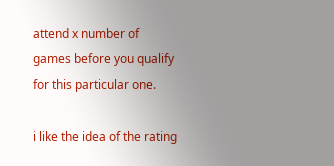attend x number of games before you qualify for this particular one.

i like the idea of the rating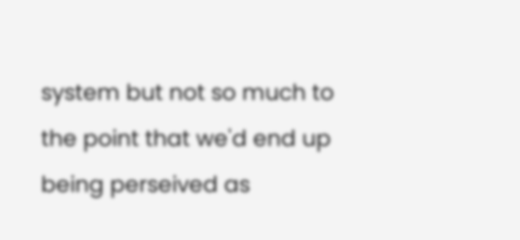system but not so much to the point that we'd end up being perseived as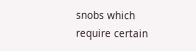snobs which require certain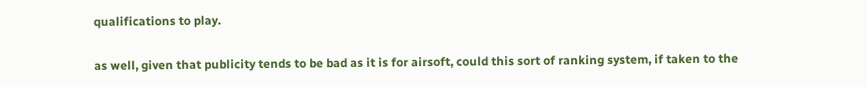qualifications to play.

as well, given that publicity tends to be bad as it is for airsoft, could this sort of ranking system, if taken to the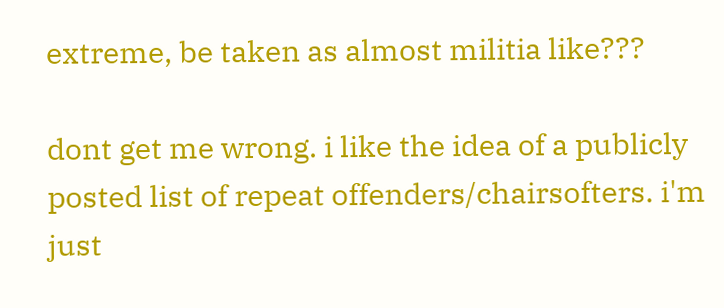extreme, be taken as almost militia like???

dont get me wrong. i like the idea of a publicly posted list of repeat offenders/chairsofters. i'm just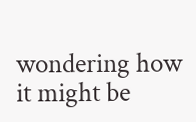wondering how it might be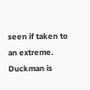seen if taken to an extreme.
Duckman is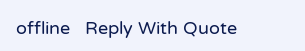offline   Reply With Quote